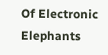Of Electronic Elephants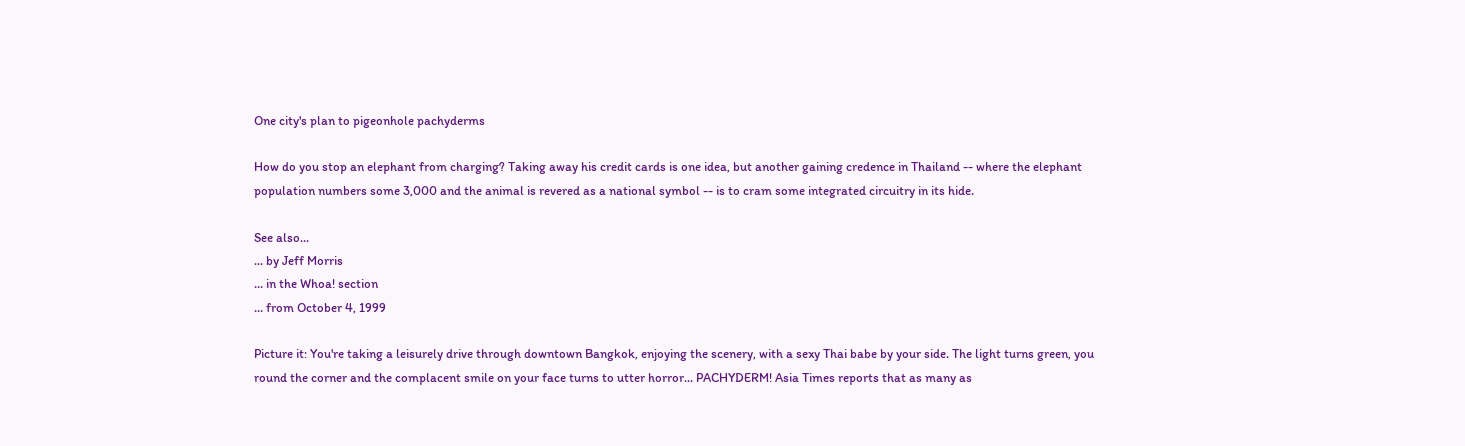One city's plan to pigeonhole pachyderms

How do you stop an elephant from charging? Taking away his credit cards is one idea, but another gaining credence in Thailand -- where the elephant population numbers some 3,000 and the animal is revered as a national symbol -- is to cram some integrated circuitry in its hide.

See also...
... by Jeff Morris
... in the Whoa! section
... from October 4, 1999

Picture it: You're taking a leisurely drive through downtown Bangkok, enjoying the scenery, with a sexy Thai babe by your side. The light turns green, you round the corner and the complacent smile on your face turns to utter horror... PACHYDERM! Asia Times reports that as many as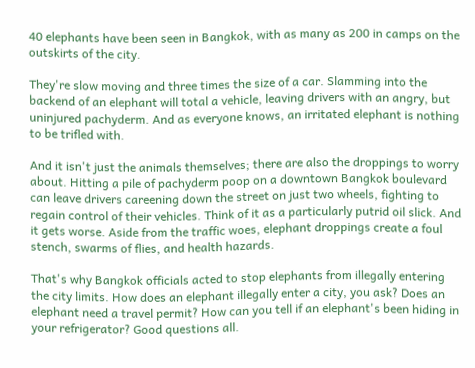40 elephants have been seen in Bangkok, with as many as 200 in camps on the outskirts of the city.

They're slow moving and three times the size of a car. Slamming into the backend of an elephant will total a vehicle, leaving drivers with an angry, but uninjured pachyderm. And as everyone knows, an irritated elephant is nothing to be trifled with.

And it isn't just the animals themselves; there are also the droppings to worry about. Hitting a pile of pachyderm poop on a downtown Bangkok boulevard can leave drivers careening down the street on just two wheels, fighting to regain control of their vehicles. Think of it as a particularly putrid oil slick. And it gets worse. Aside from the traffic woes, elephant droppings create a foul stench, swarms of flies, and health hazards.

That's why Bangkok officials acted to stop elephants from illegally entering the city limits. How does an elephant illegally enter a city, you ask? Does an elephant need a travel permit? How can you tell if an elephant's been hiding in your refrigerator? Good questions all.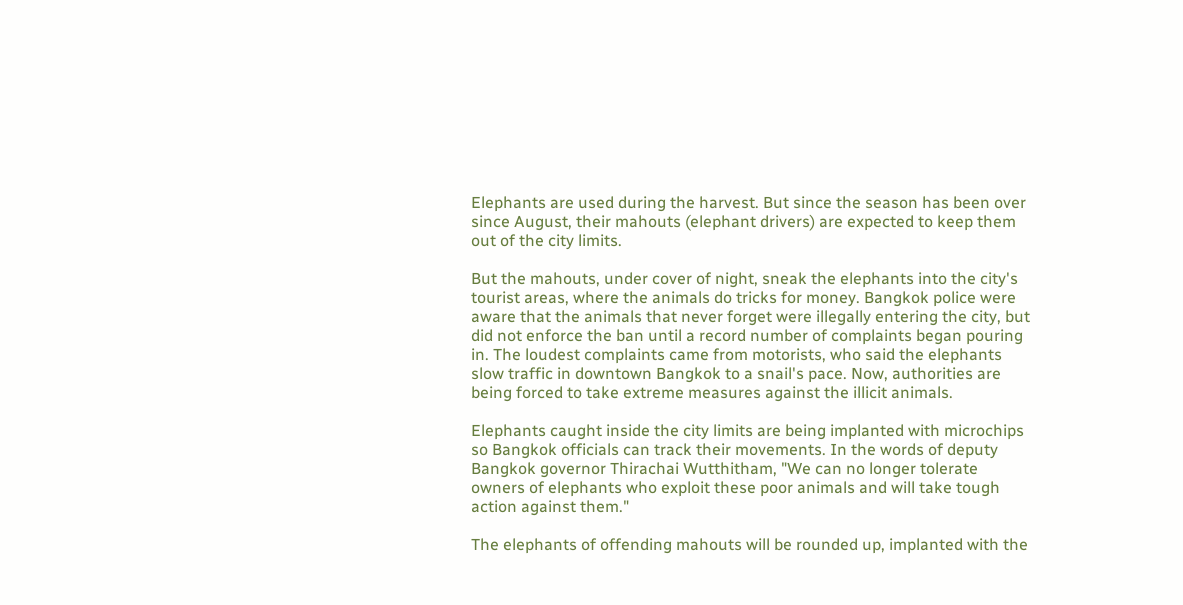Elephants are used during the harvest. But since the season has been over since August, their mahouts (elephant drivers) are expected to keep them out of the city limits.

But the mahouts, under cover of night, sneak the elephants into the city's tourist areas, where the animals do tricks for money. Bangkok police were aware that the animals that never forget were illegally entering the city, but did not enforce the ban until a record number of complaints began pouring in. The loudest complaints came from motorists, who said the elephants slow traffic in downtown Bangkok to a snail's pace. Now, authorities are being forced to take extreme measures against the illicit animals.

Elephants caught inside the city limits are being implanted with microchips so Bangkok officials can track their movements. In the words of deputy Bangkok governor Thirachai Wutthitham, "We can no longer tolerate owners of elephants who exploit these poor animals and will take tough action against them."

The elephants of offending mahouts will be rounded up, implanted with the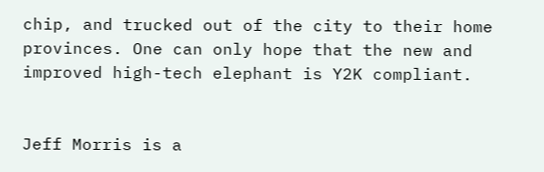chip, and trucked out of the city to their home provinces. One can only hope that the new and improved high-tech elephant is Y2K compliant.


Jeff Morris is a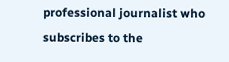professional journalist who subscribes to the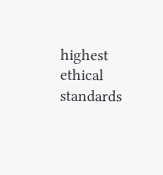highest ethical standards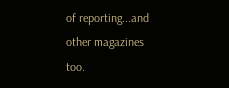of reporting...and other magazines too.